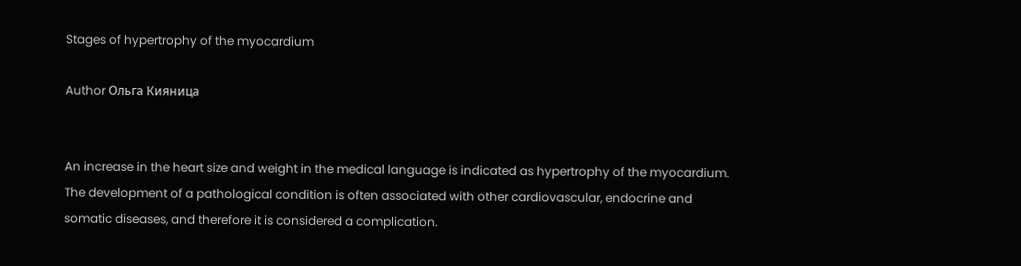Stages of hypertrophy of the myocardium

Author Ольга Кияница


An increase in the heart size and weight in the medical language is indicated as hypertrophy of the myocardium. The development of a pathological condition is often associated with other cardiovascular, endocrine and somatic diseases, and therefore it is considered a complication.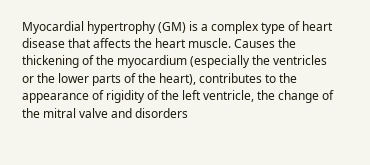Myocardial hypertrophy (GM) is a complex type of heart disease that affects the heart muscle. Causes the thickening of the myocardium (especially the ventricles or the lower parts of the heart), contributes to the appearance of rigidity of the left ventricle, the change of the mitral valve and disorders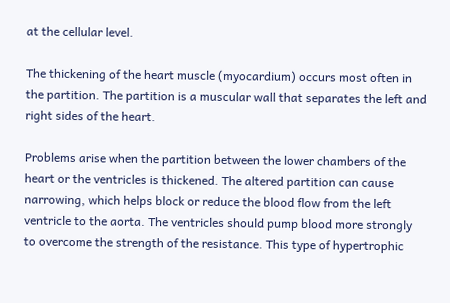at the cellular level.

The thickening of the heart muscle (myocardium) occurs most often in the partition. The partition is a muscular wall that separates the left and right sides of the heart.

Problems arise when the partition between the lower chambers of the heart or the ventricles is thickened. The altered partition can cause narrowing, which helps block or reduce the blood flow from the left ventricle to the aorta. The ventricles should pump blood more strongly to overcome the strength of the resistance. This type of hypertrophic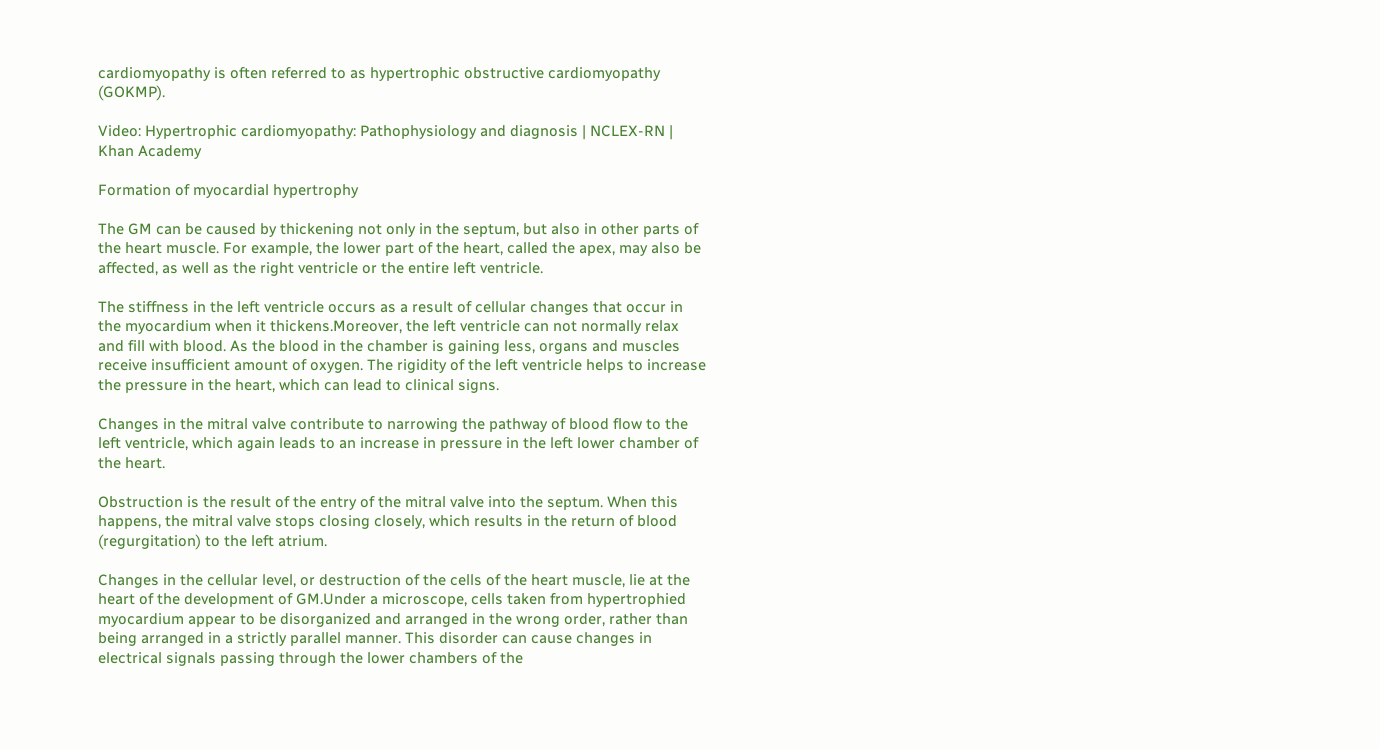cardiomyopathy is often referred to as hypertrophic obstructive cardiomyopathy (GOKMP).

Video: Hypertrophic cardiomyopathy: Pathophysiology and diagnosis | NCLEX-RN | Khan Academy

Formation of myocardial hypertrophy

The GM can be caused by thickening not only in the septum, but also in other parts of the heart muscle. For example, the lower part of the heart, called the apex, may also be affected, as well as the right ventricle or the entire left ventricle.

The stiffness in the left ventricle occurs as a result of cellular changes that occur in the myocardium when it thickens.Moreover, the left ventricle can not normally relax and fill with blood. As the blood in the chamber is gaining less, organs and muscles receive insufficient amount of oxygen. The rigidity of the left ventricle helps to increase the pressure in the heart, which can lead to clinical signs.

Changes in the mitral valve contribute to narrowing the pathway of blood flow to the left ventricle, which again leads to an increase in pressure in the left lower chamber of the heart.

Obstruction is the result of the entry of the mitral valve into the septum. When this happens, the mitral valve stops closing closely, which results in the return of blood (regurgitation) to the left atrium.

Changes in the cellular level, or destruction of the cells of the heart muscle, lie at the heart of the development of GM.Under a microscope, cells taken from hypertrophied myocardium appear to be disorganized and arranged in the wrong order, rather than being arranged in a strictly parallel manner. This disorder can cause changes in electrical signals passing through the lower chambers of the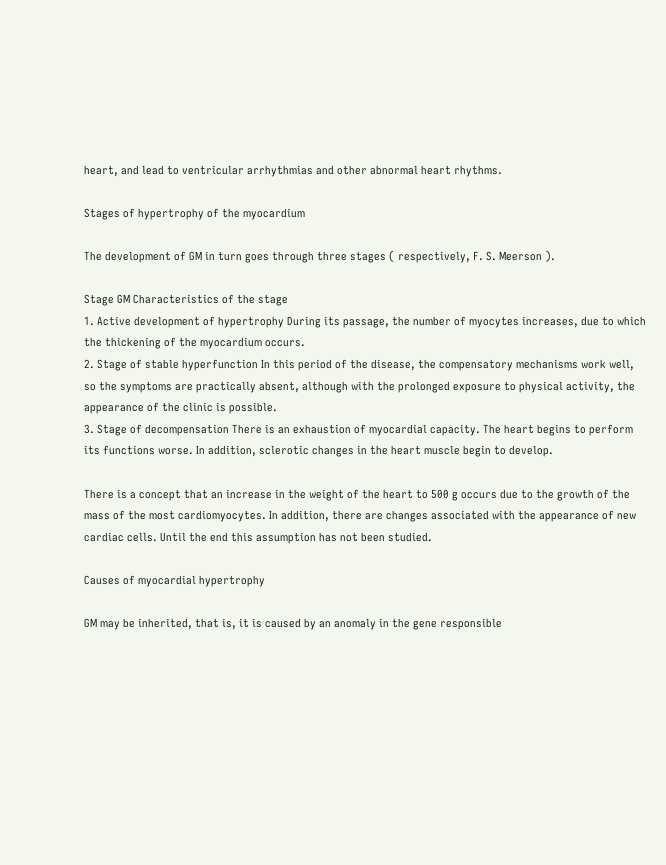heart, and lead to ventricular arrhythmias and other abnormal heart rhythms.

Stages of hypertrophy of the myocardium

The development of GM in turn goes through three stages ( respectively, F. S. Meerson ).

Stage GM Characteristics of the stage
1. Active development of hypertrophy During its passage, the number of myocytes increases, due to which the thickening of the myocardium occurs.
2. Stage of stable hyperfunction In this period of the disease, the compensatory mechanisms work well, so the symptoms are practically absent, although with the prolonged exposure to physical activity, the appearance of the clinic is possible.
3. Stage of decompensation There is an exhaustion of myocardial capacity. The heart begins to perform its functions worse. In addition, sclerotic changes in the heart muscle begin to develop.

There is a concept that an increase in the weight of the heart to 500 g occurs due to the growth of the mass of the most cardiomyocytes. In addition, there are changes associated with the appearance of new cardiac cells. Until the end this assumption has not been studied.

Causes of myocardial hypertrophy

GM may be inherited, that is, it is caused by an anomaly in the gene responsible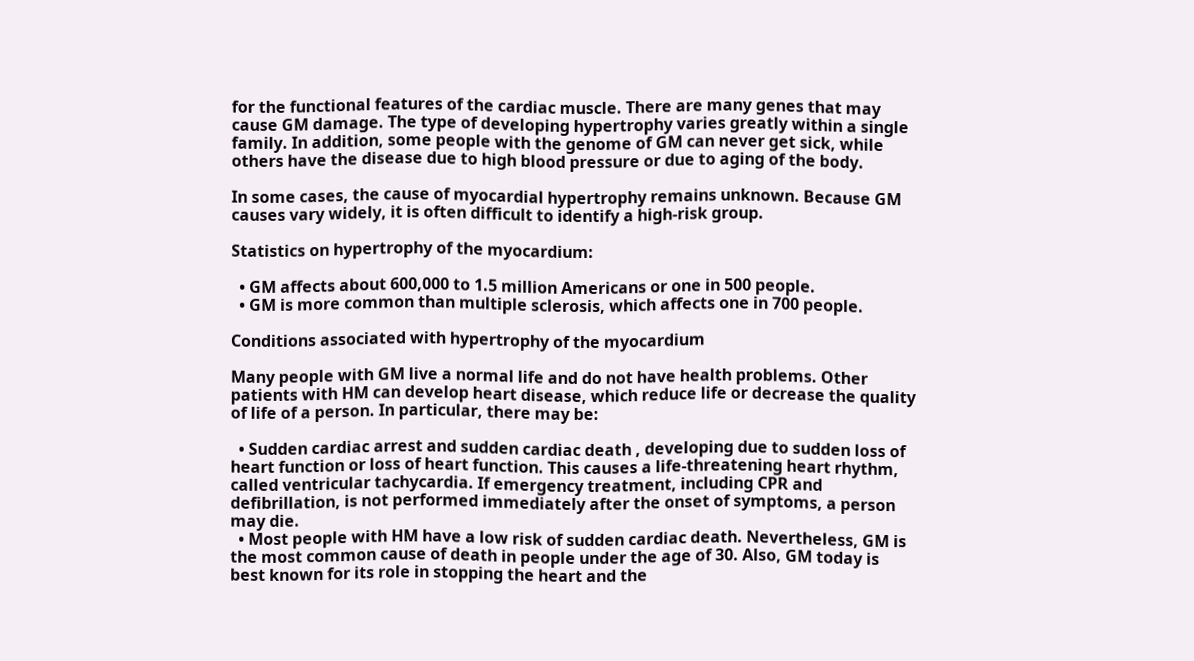for the functional features of the cardiac muscle. There are many genes that may cause GM damage. The type of developing hypertrophy varies greatly within a single family. In addition, some people with the genome of GM can never get sick, while others have the disease due to high blood pressure or due to aging of the body.

In some cases, the cause of myocardial hypertrophy remains unknown. Because GM causes vary widely, it is often difficult to identify a high-risk group.

Statistics on hypertrophy of the myocardium:

  • GM affects about 600,000 to 1.5 million Americans or one in 500 people.
  • GM is more common than multiple sclerosis, which affects one in 700 people.

Conditions associated with hypertrophy of the myocardium

Many people with GM live a normal life and do not have health problems. Other patients with HM can develop heart disease, which reduce life or decrease the quality of life of a person. In particular, there may be:

  • Sudden cardiac arrest and sudden cardiac death , developing due to sudden loss of heart function or loss of heart function. This causes a life-threatening heart rhythm, called ventricular tachycardia. If emergency treatment, including CPR and defibrillation, is not performed immediately after the onset of symptoms, a person may die.
  • Most people with HM have a low risk of sudden cardiac death. Nevertheless, GM is the most common cause of death in people under the age of 30. Also, GM today is best known for its role in stopping the heart and the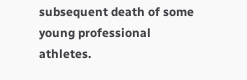subsequent death of some young professional athletes.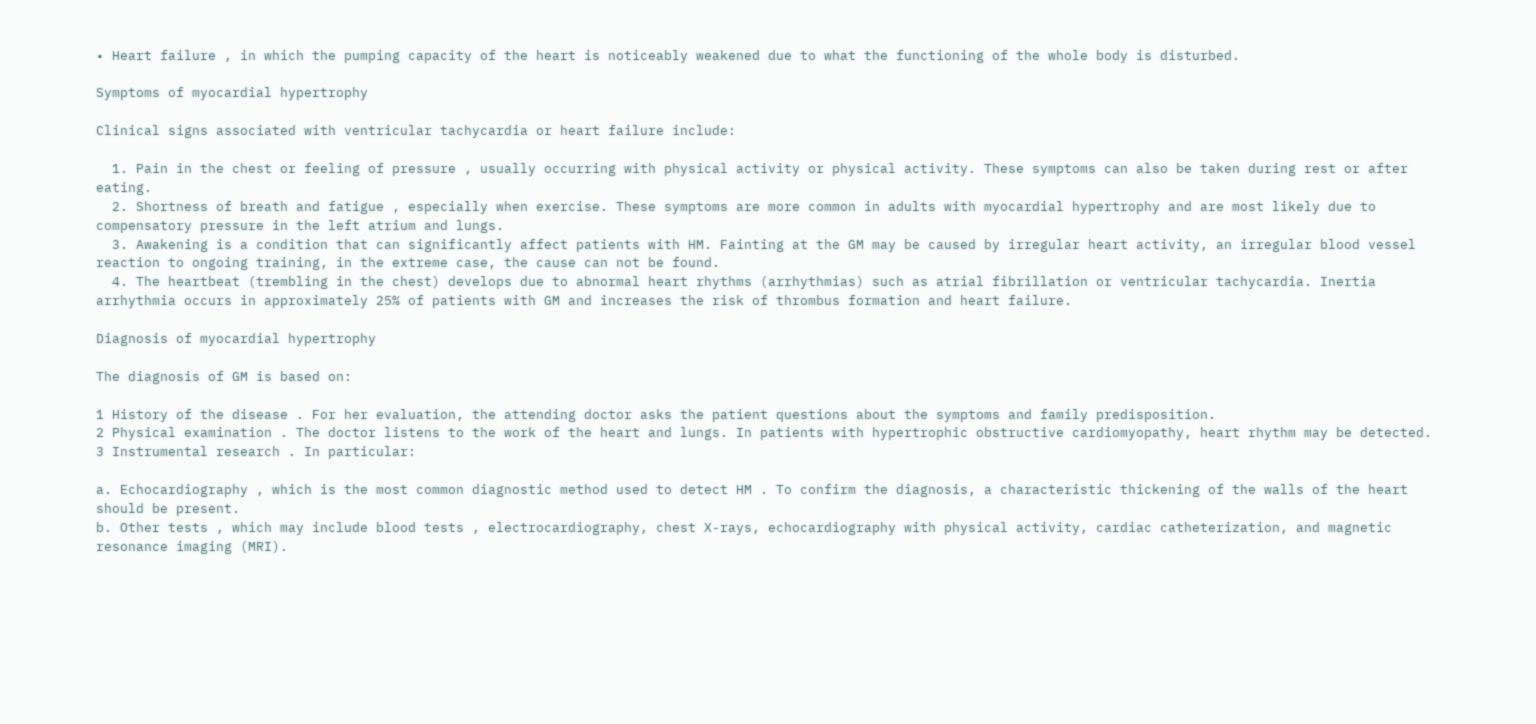• Heart failure , in which the pumping capacity of the heart is noticeably weakened due to what the functioning of the whole body is disturbed.

Symptoms of myocardial hypertrophy

Clinical signs associated with ventricular tachycardia or heart failure include:

  1. Pain in the chest or feeling of pressure , usually occurring with physical activity or physical activity. These symptoms can also be taken during rest or after eating.
  2. Shortness of breath and fatigue , especially when exercise. These symptoms are more common in adults with myocardial hypertrophy and are most likely due to compensatory pressure in the left atrium and lungs.
  3. Awakening is a condition that can significantly affect patients with HM. Fainting at the GM may be caused by irregular heart activity, an irregular blood vessel reaction to ongoing training, in the extreme case, the cause can not be found.
  4. The heartbeat (trembling in the chest) develops due to abnormal heart rhythms (arrhythmias) such as atrial fibrillation or ventricular tachycardia. Inertia arrhythmia occurs in approximately 25% of patients with GM and increases the risk of thrombus formation and heart failure.

Diagnosis of myocardial hypertrophy

The diagnosis of GM is based on:

1 History of the disease . For her evaluation, the attending doctor asks the patient questions about the symptoms and family predisposition.
2 Physical examination . The doctor listens to the work of the heart and lungs. In patients with hypertrophic obstructive cardiomyopathy, heart rhythm may be detected.
3 Instrumental research . In particular:

a. Echocardiography , which is the most common diagnostic method used to detect HM . To confirm the diagnosis, a characteristic thickening of the walls of the heart should be present.
b. Other tests , which may include blood tests , electrocardiography, chest X-rays, echocardiography with physical activity, cardiac catheterization, and magnetic resonance imaging (MRI).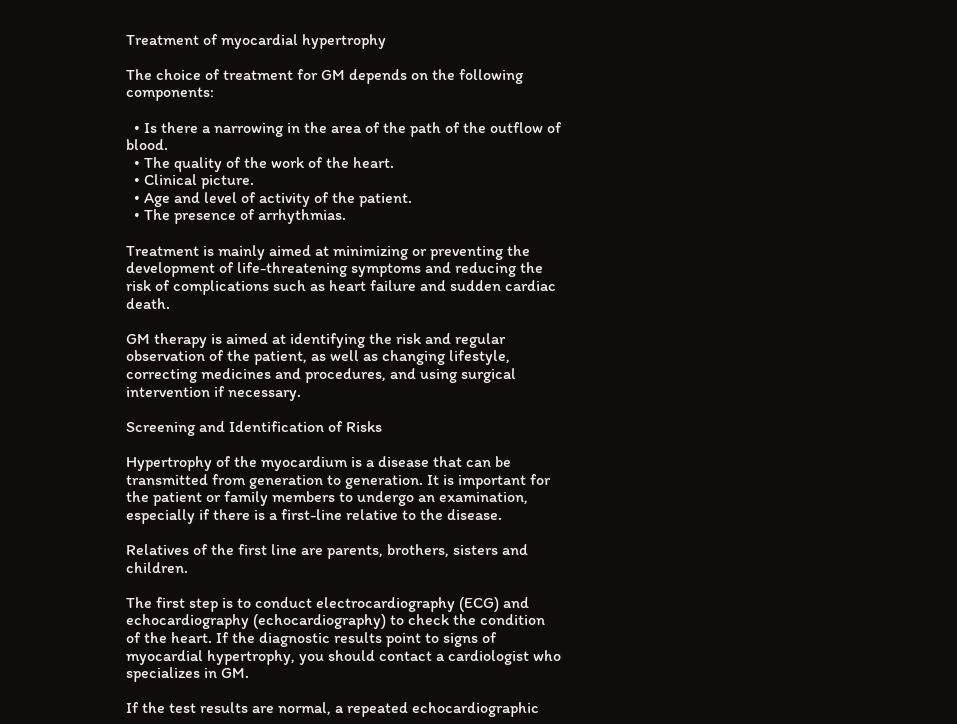Treatment of myocardial hypertrophy

The choice of treatment for GM depends on the following components:

  • Is there a narrowing in the area of the path of the outflow of blood.
  • The quality of the work of the heart.
  • Clinical picture.
  • Age and level of activity of the patient.
  • The presence of arrhythmias.

Treatment is mainly aimed at minimizing or preventing the development of life-threatening symptoms and reducing the risk of complications such as heart failure and sudden cardiac death.

GM therapy is aimed at identifying the risk and regular observation of the patient, as well as changing lifestyle, correcting medicines and procedures, and using surgical intervention if necessary.

Screening and Identification of Risks

Hypertrophy of the myocardium is a disease that can be transmitted from generation to generation. It is important for the patient or family members to undergo an examination, especially if there is a first-line relative to the disease.

Relatives of the first line are parents, brothers, sisters and children.

The first step is to conduct electrocardiography (ECG) and echocardiography (echocardiography) to check the condition of the heart. If the diagnostic results point to signs of myocardial hypertrophy, you should contact a cardiologist who specializes in GM.

If the test results are normal, a repeated echocardiographic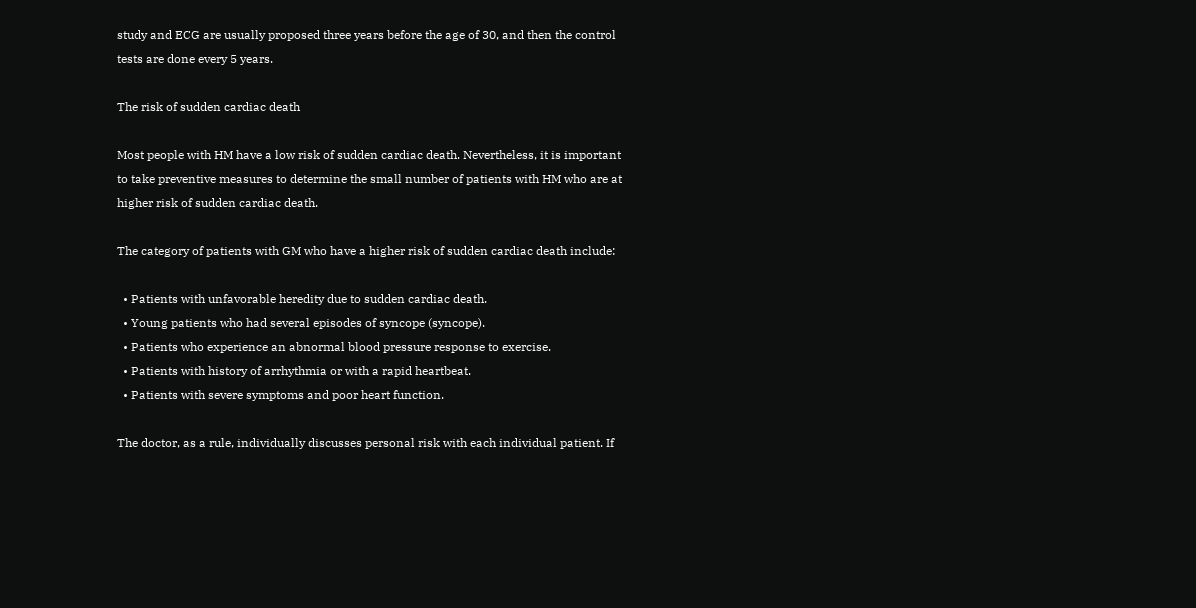study and ECG are usually proposed three years before the age of 30, and then the control tests are done every 5 years.

The risk of sudden cardiac death

Most people with HM have a low risk of sudden cardiac death. Nevertheless, it is important to take preventive measures to determine the small number of patients with HM who are at higher risk of sudden cardiac death.

The category of patients with GM who have a higher risk of sudden cardiac death include:

  • Patients with unfavorable heredity due to sudden cardiac death.
  • Young patients who had several episodes of syncope (syncope).
  • Patients who experience an abnormal blood pressure response to exercise.
  • Patients with history of arrhythmia or with a rapid heartbeat.
  • Patients with severe symptoms and poor heart function.

The doctor, as a rule, individually discusses personal risk with each individual patient. If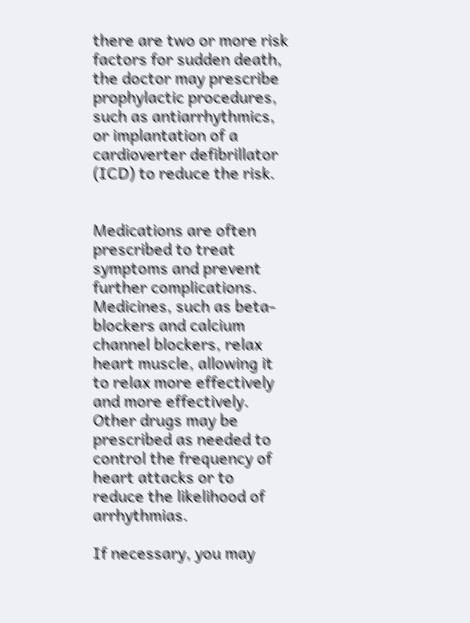there are two or more risk factors for sudden death, the doctor may prescribe prophylactic procedures, such as antiarrhythmics, or implantation of a cardioverter defibrillator (ICD) to reduce the risk.


Medications are often prescribed to treat symptoms and prevent further complications. Medicines, such as beta-blockers and calcium channel blockers, relax heart muscle, allowing it to relax more effectively and more effectively. Other drugs may be prescribed as needed to control the frequency of heart attacks or to reduce the likelihood of arrhythmias.

If necessary, you may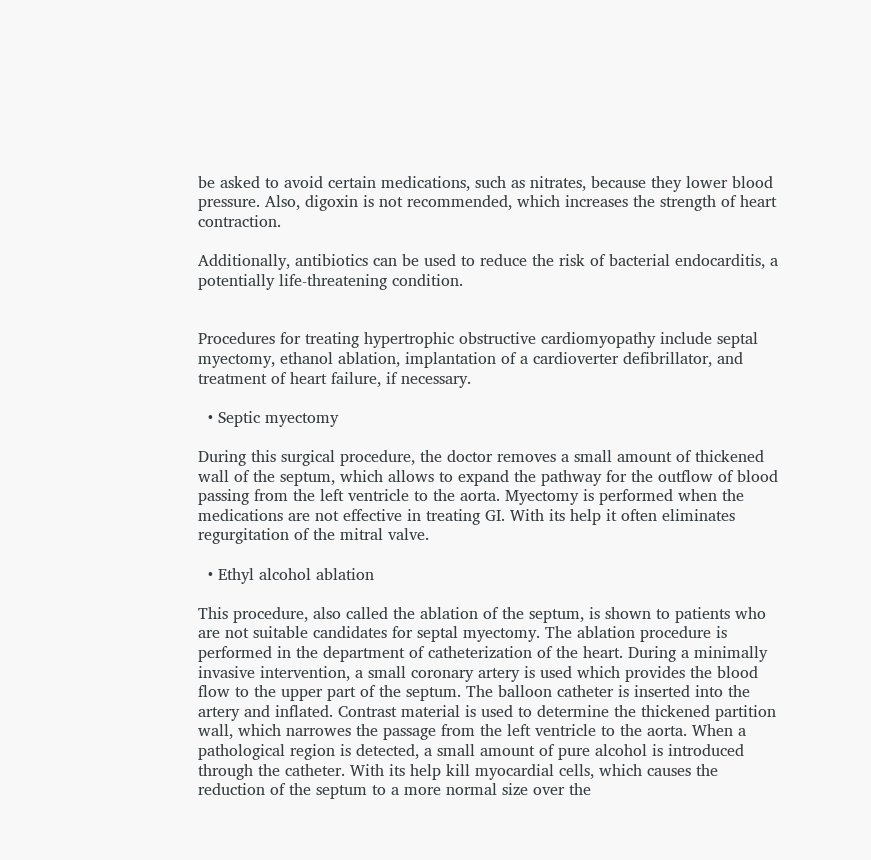be asked to avoid certain medications, such as nitrates, because they lower blood pressure. Also, digoxin is not recommended, which increases the strength of heart contraction.

Additionally, antibiotics can be used to reduce the risk of bacterial endocarditis, a potentially life-threatening condition.


Procedures for treating hypertrophic obstructive cardiomyopathy include septal myectomy, ethanol ablation, implantation of a cardioverter defibrillator, and treatment of heart failure, if necessary.

  • Septic myectomy

During this surgical procedure, the doctor removes a small amount of thickened wall of the septum, which allows to expand the pathway for the outflow of blood passing from the left ventricle to the aorta. Myectomy is performed when the medications are not effective in treating GI. With its help it often eliminates regurgitation of the mitral valve.

  • Ethyl alcohol ablation

This procedure, also called the ablation of the septum, is shown to patients who are not suitable candidates for septal myectomy. The ablation procedure is performed in the department of catheterization of the heart. During a minimally invasive intervention, a small coronary artery is used which provides the blood flow to the upper part of the septum. The balloon catheter is inserted into the artery and inflated. Contrast material is used to determine the thickened partition wall, which narrowes the passage from the left ventricle to the aorta. When a pathological region is detected, a small amount of pure alcohol is introduced through the catheter. With its help kill myocardial cells, which causes the reduction of the septum to a more normal size over the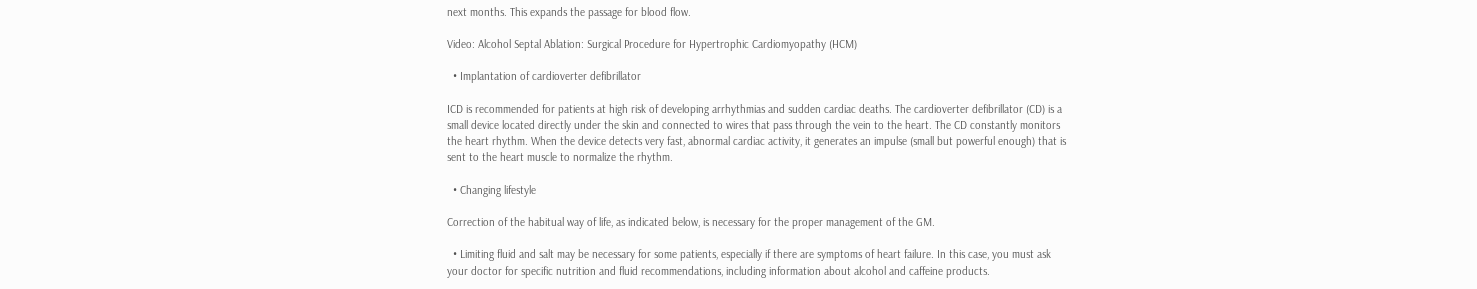next months. This expands the passage for blood flow.

Video: Alcohol Septal Ablation: Surgical Procedure for Hypertrophic Cardiomyopathy (HCM)

  • Implantation of cardioverter defibrillator

ICD is recommended for patients at high risk of developing arrhythmias and sudden cardiac deaths. The cardioverter defibrillator (CD) is a small device located directly under the skin and connected to wires that pass through the vein to the heart. The CD constantly monitors the heart rhythm. When the device detects very fast, abnormal cardiac activity, it generates an impulse (small but powerful enough) that is sent to the heart muscle to normalize the rhythm.

  • Changing lifestyle

Correction of the habitual way of life, as indicated below, is necessary for the proper management of the GM.

  • Limiting fluid and salt may be necessary for some patients, especially if there are symptoms of heart failure. In this case, you must ask your doctor for specific nutrition and fluid recommendations, including information about alcohol and caffeine products.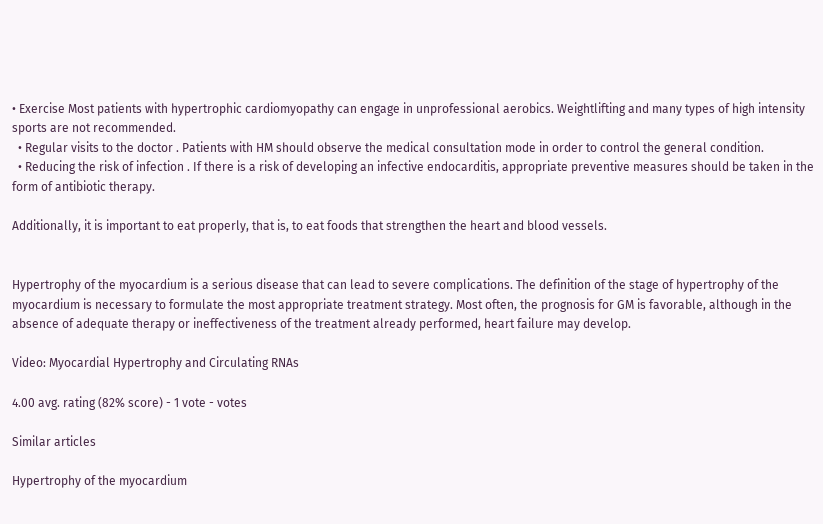• Exercise Most patients with hypertrophic cardiomyopathy can engage in unprofessional aerobics. Weightlifting and many types of high intensity sports are not recommended.
  • Regular visits to the doctor . Patients with HM should observe the medical consultation mode in order to control the general condition.
  • Reducing the risk of infection . If there is a risk of developing an infective endocarditis, appropriate preventive measures should be taken in the form of antibiotic therapy.

Additionally, it is important to eat properly, that is, to eat foods that strengthen the heart and blood vessels.


Hypertrophy of the myocardium is a serious disease that can lead to severe complications. The definition of the stage of hypertrophy of the myocardium is necessary to formulate the most appropriate treatment strategy. Most often, the prognosis for GM is favorable, although in the absence of adequate therapy or ineffectiveness of the treatment already performed, heart failure may develop.

Video: Myocardial Hypertrophy and Circulating RNAs

4.00 avg. rating (82% score) - 1 vote - votes

Similar articles

Hypertrophy of the myocardium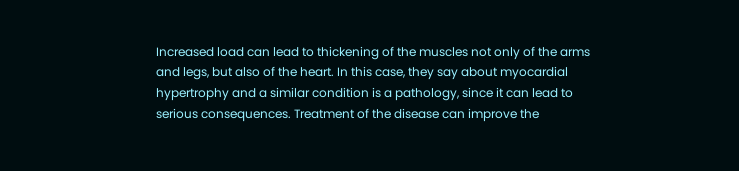Increased load can lead to thickening of the muscles not only of the arms and legs, but also of the heart. In this case, they say about myocardial hypertrophy and a similar condition is a pathology, since it can lead to serious consequences. Treatment of the disease can improve the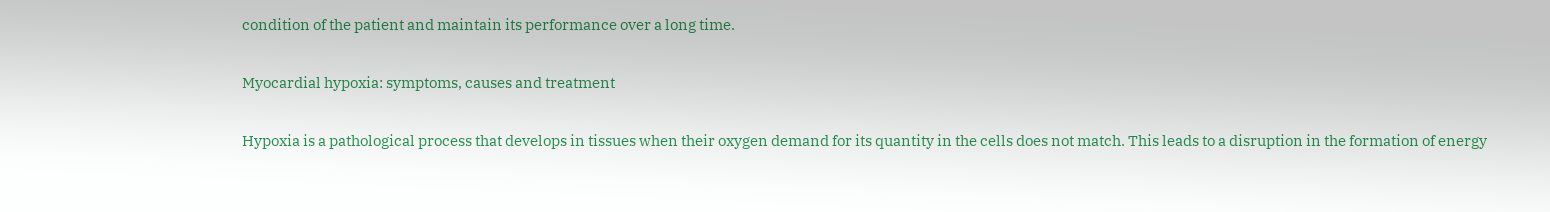condition of the patient and maintain its performance over a long time.

Myocardial hypoxia: symptoms, causes and treatment

Hypoxia is a pathological process that develops in tissues when their oxygen demand for its quantity in the cells does not match. This leads to a disruption in the formation of energy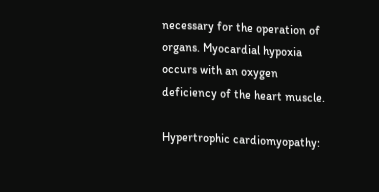necessary for the operation of organs. Myocardial hypoxia occurs with an oxygen deficiency of the heart muscle.

Hypertrophic cardiomyopathy: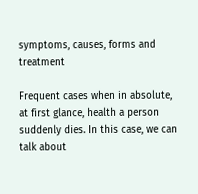symptoms, causes, forms and treatment

Frequent cases when in absolute, at first glance, health a person suddenly dies. In this case, we can talk about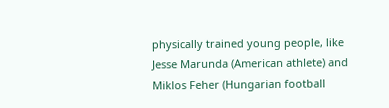physically trained young people, like Jesse Marunda (American athlete) and Miklos Feher (Hungarian football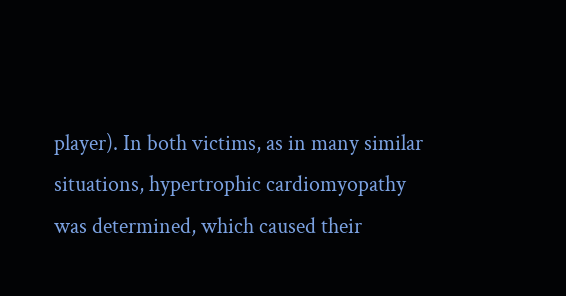player). In both victims, as in many similar situations, hypertrophic cardiomyopathy was determined, which caused their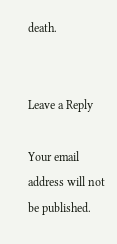death.


Leave a Reply

Your email address will not be published.